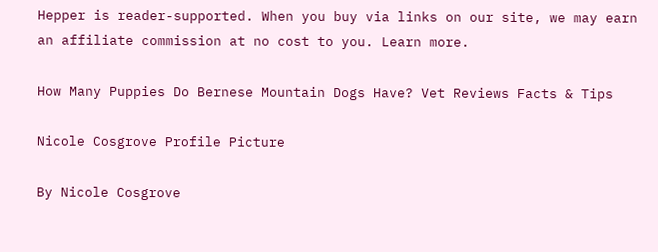Hepper is reader-supported. When you buy via links on our site, we may earn an affiliate commission at no cost to you. Learn more.

How Many Puppies Do Bernese Mountain Dogs Have? Vet Reviews Facts & Tips

Nicole Cosgrove Profile Picture

By Nicole Cosgrove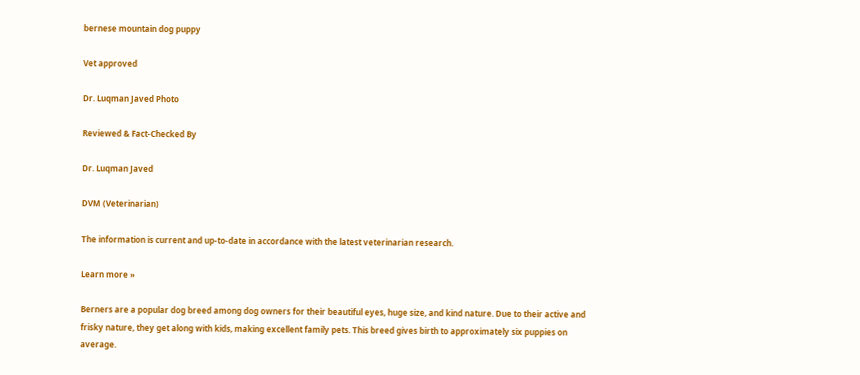bernese mountain dog puppy

Vet approved

Dr. Luqman Javed Photo

Reviewed & Fact-Checked By

Dr. Luqman Javed

DVM (Veterinarian)

The information is current and up-to-date in accordance with the latest veterinarian research.

Learn more »

Berners are a popular dog breed among dog owners for their beautiful eyes, huge size, and kind nature. Due to their active and frisky nature, they get along with kids, making excellent family pets. This breed gives birth to approximately six puppies on average.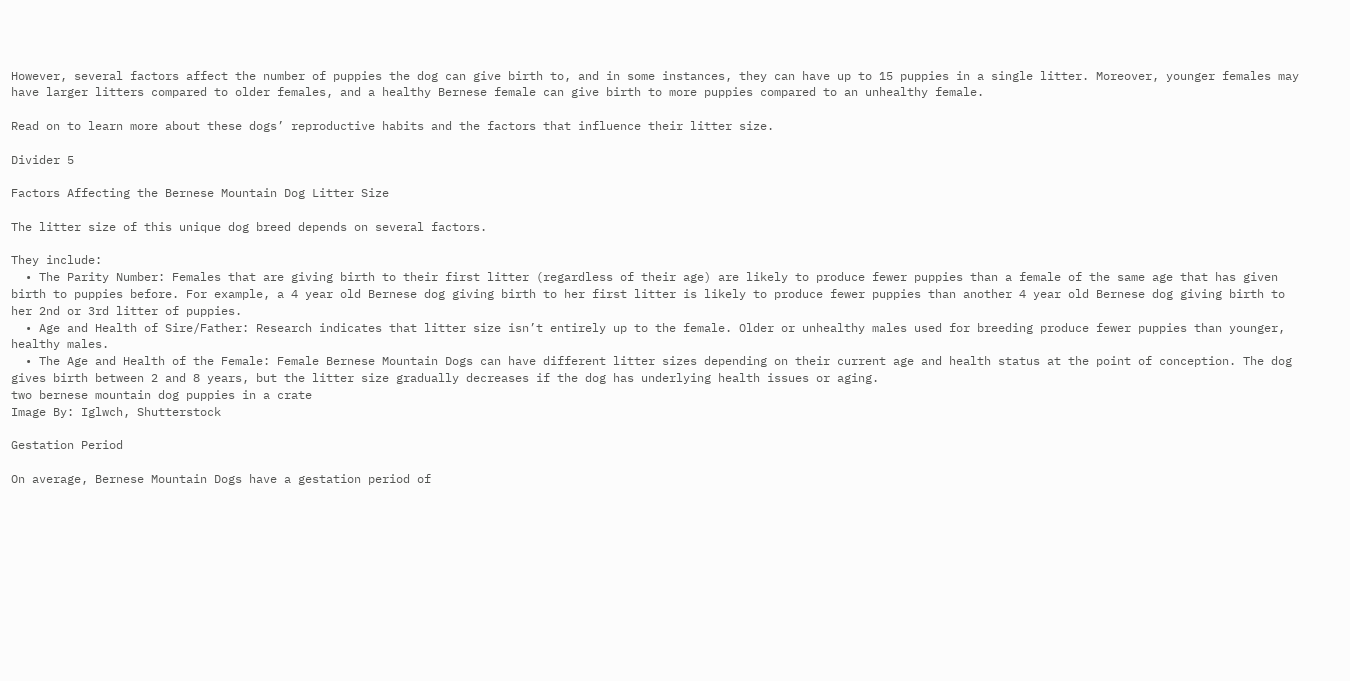However, several factors affect the number of puppies the dog can give birth to, and in some instances, they can have up to 15 puppies in a single litter. Moreover, younger females may have larger litters compared to older females, and a healthy Bernese female can give birth to more puppies compared to an unhealthy female.

Read on to learn more about these dogs’ reproductive habits and the factors that influence their litter size.

Divider 5

Factors Affecting the Bernese Mountain Dog Litter Size

The litter size of this unique dog breed depends on several factors.

They include:
  • The Parity Number: Females that are giving birth to their first litter (regardless of their age) are likely to produce fewer puppies than a female of the same age that has given birth to puppies before. For example, a 4 year old Bernese dog giving birth to her first litter is likely to produce fewer puppies than another 4 year old Bernese dog giving birth to her 2nd or 3rd litter of puppies.
  • Age and Health of Sire/Father: Research indicates that litter size isn’t entirely up to the female. Older or unhealthy males used for breeding produce fewer puppies than younger, healthy males.
  • The Age and Health of the Female: Female Bernese Mountain Dogs can have different litter sizes depending on their current age and health status at the point of conception. The dog gives birth between 2 and 8 years, but the litter size gradually decreases if the dog has underlying health issues or aging.
two bernese mountain dog puppies in a crate
Image By: Iglwch, Shutterstock

Gestation Period

On average, Bernese Mountain Dogs have a gestation period of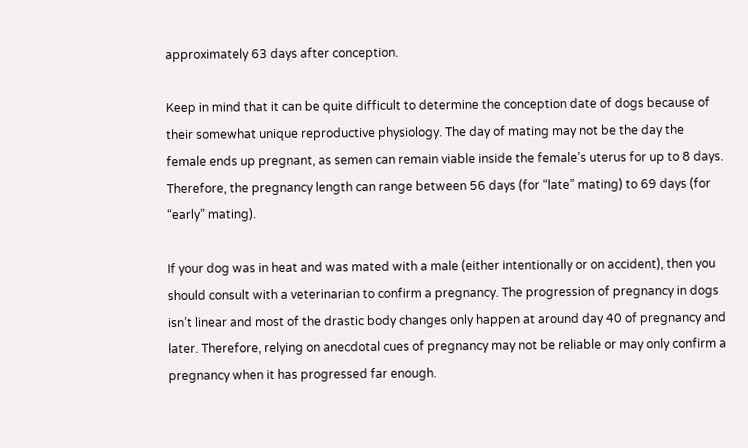approximately 63 days after conception.

Keep in mind that it can be quite difficult to determine the conception date of dogs because of their somewhat unique reproductive physiology. The day of mating may not be the day the female ends up pregnant, as semen can remain viable inside the female’s uterus for up to 8 days. Therefore, the pregnancy length can range between 56 days (for “late” mating) to 69 days (for “early” mating).

If your dog was in heat and was mated with a male (either intentionally or on accident), then you should consult with a veterinarian to confirm a pregnancy. The progression of pregnancy in dogs isn’t linear and most of the drastic body changes only happen at around day 40 of pregnancy and later. Therefore, relying on anecdotal cues of pregnancy may not be reliable or may only confirm a pregnancy when it has progressed far enough.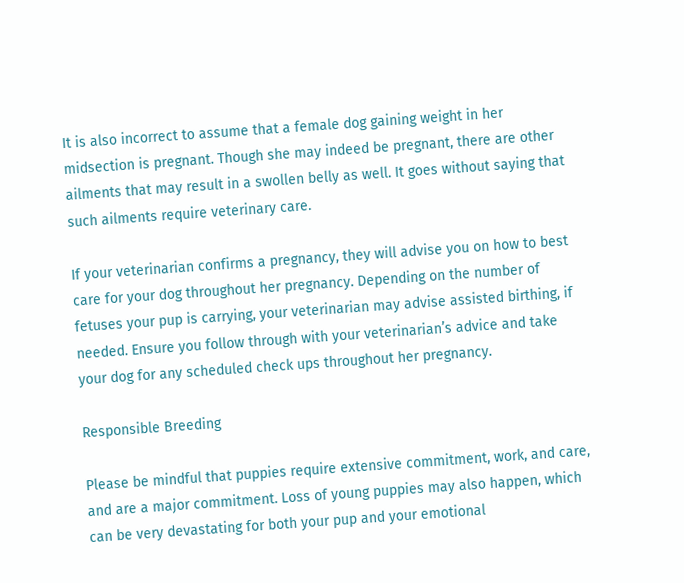It is also incorrect to assume that a female dog gaining weight in her midsection is pregnant. Though she may indeed be pregnant, there are other ailments that may result in a swollen belly as well. It goes without saying that such ailments require veterinary care.

If your veterinarian confirms a pregnancy, they will advise you on how to best care for your dog throughout her pregnancy. Depending on the number of fetuses your pup is carrying, your veterinarian may advise assisted birthing, if needed. Ensure you follow through with your veterinarian’s advice and take your dog for any scheduled check ups throughout her pregnancy.

Responsible Breeding

Please be mindful that puppies require extensive commitment, work, and care, and are a major commitment. Loss of young puppies may also happen, which can be very devastating for both your pup and your emotional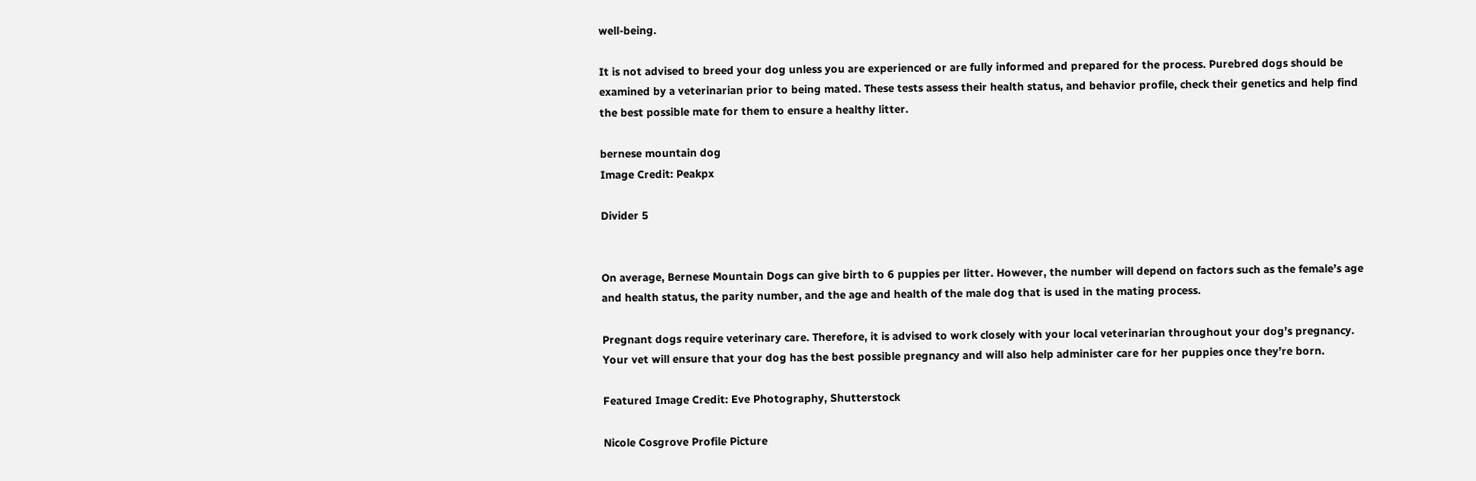well-being.

It is not advised to breed your dog unless you are experienced or are fully informed and prepared for the process. Purebred dogs should be examined by a veterinarian prior to being mated. These tests assess their health status, and behavior profile, check their genetics and help find the best possible mate for them to ensure a healthy litter.

bernese mountain dog
Image Credit: Peakpx

Divider 5


On average, Bernese Mountain Dogs can give birth to 6 puppies per litter. However, the number will depend on factors such as the female’s age and health status, the parity number, and the age and health of the male dog that is used in the mating process.

Pregnant dogs require veterinary care. Therefore, it is advised to work closely with your local veterinarian throughout your dog’s pregnancy. Your vet will ensure that your dog has the best possible pregnancy and will also help administer care for her puppies once they’re born.

Featured Image Credit: Eve Photography, Shutterstock

Nicole Cosgrove Profile Picture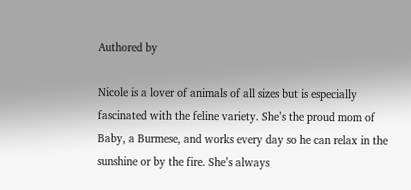Authored by

Nicole is a lover of animals of all sizes but is especially fascinated with the feline variety. She’s the proud mom of Baby, a Burmese, and works every day so he can relax in the sunshine or by the fire. She’s always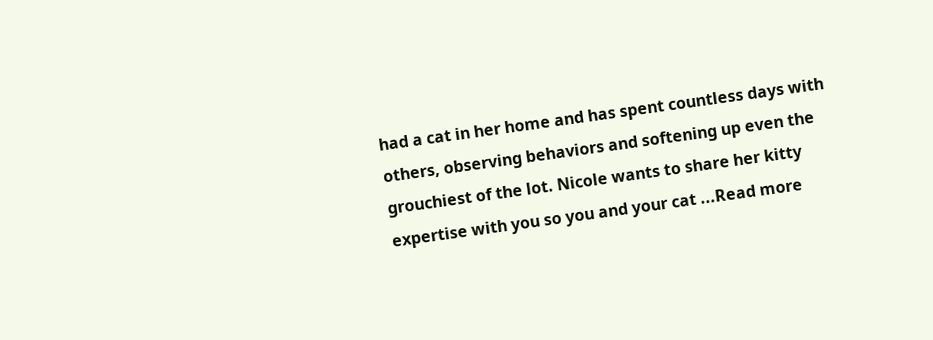had a cat in her home and has spent countless days with others, observing behaviors and softening up even the grouchiest of the lot. Nicole wants to share her kitty expertise with you so you and your cat ...Read more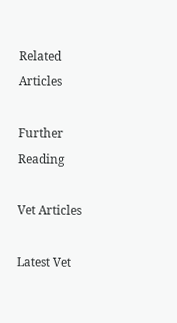Related Articles

Further Reading

Vet Articles

Latest Vet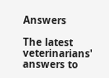Answers

The latest veterinarians' answers to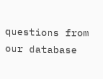questions from our database